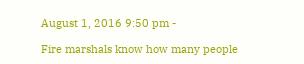August 1, 2016 9:50 pm -

Fire marshals know how many people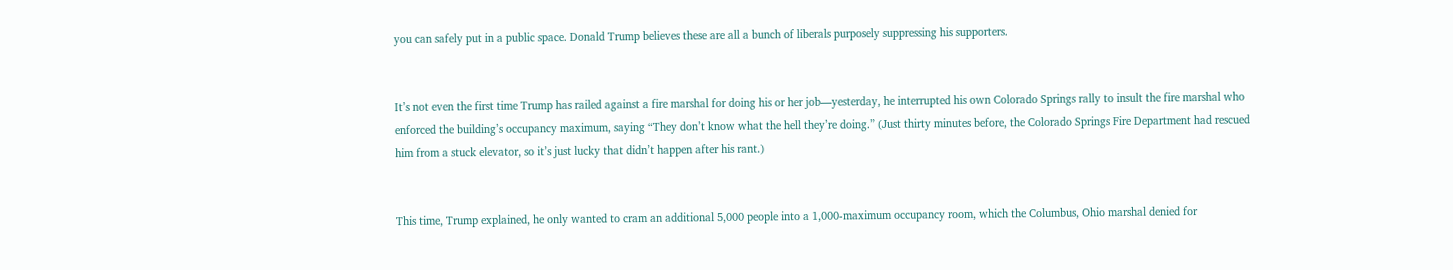you can safely put in a public space. Donald Trump believes these are all a bunch of liberals purposely suppressing his supporters.


It’s not even the first time Trump has railed against a fire marshal for doing his or her job—yesterday, he interrupted his own Colorado Springs rally to insult the fire marshal who enforced the building’s occupancy maximum, saying “They don’t know what the hell they’re doing.” (Just thirty minutes before, the Colorado Springs Fire Department had rescued him from a stuck elevator, so it’s just lucky that didn’t happen after his rant.)


This time, Trump explained, he only wanted to cram an additional 5,000 people into a 1,000-maximum occupancy room, which the Columbus, Ohio marshal denied for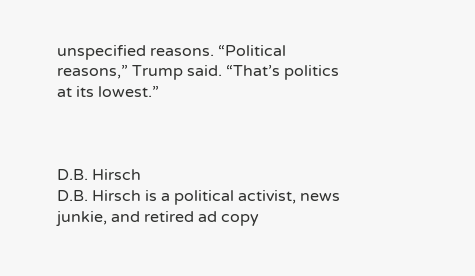unspecified reasons. “Political reasons,” Trump said. “That’s politics at its lowest.”



D.B. Hirsch
D.B. Hirsch is a political activist, news junkie, and retired ad copy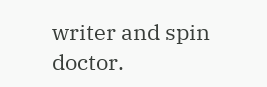writer and spin doctor.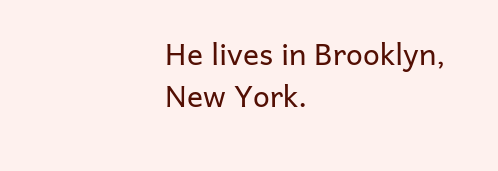He lives in Brooklyn, New York.